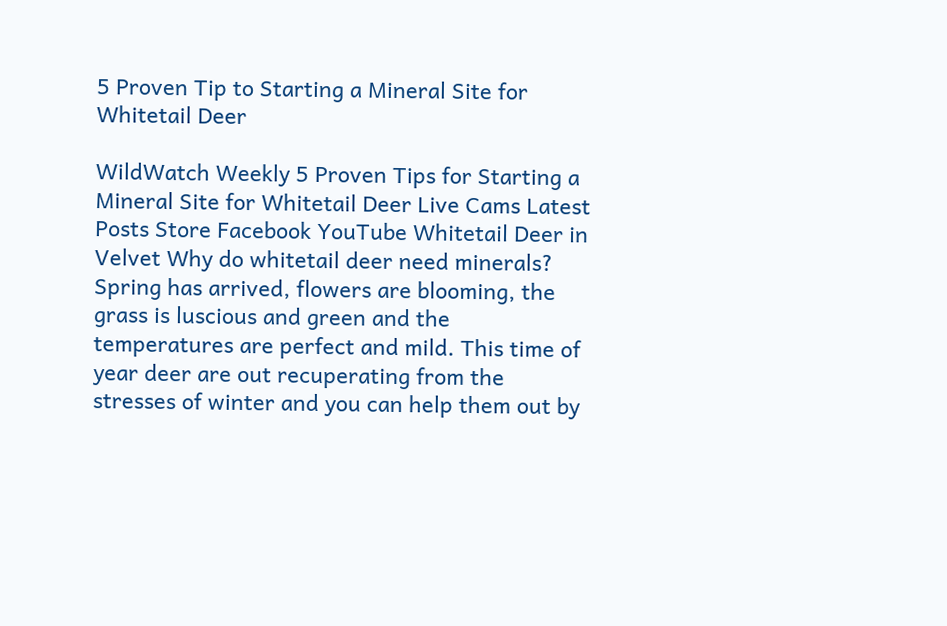5 Proven Tip to Starting a Mineral Site for Whitetail Deer

WildWatch Weekly 5 Proven Tips for Starting a Mineral Site for Whitetail Deer Live Cams Latest Posts Store Facebook YouTube Whitetail Deer in Velvet Why do whitetail deer need minerals? Spring has arrived, flowers are blooming, the grass is luscious and green and the temperatures are perfect and mild. This time of year deer are out recuperating from the stresses of winter and you can help them out by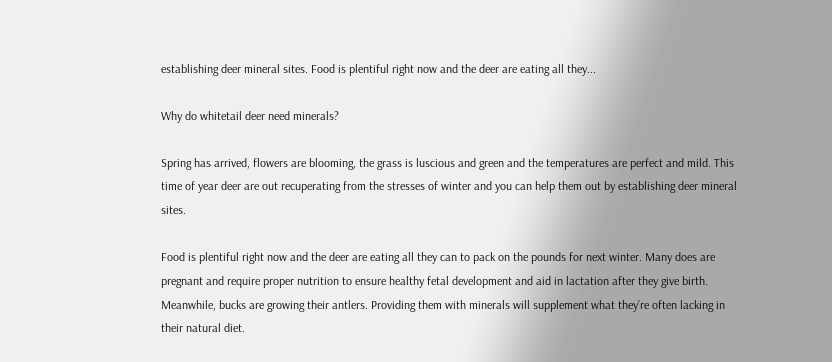establishing deer mineral sites. Food is plentiful right now and the deer are eating all they...

Why do whitetail deer need minerals?

Spring has arrived, flowers are blooming, the grass is luscious and green and the temperatures are perfect and mild. This time of year deer are out recuperating from the stresses of winter and you can help them out by establishing deer mineral sites.

Food is plentiful right now and the deer are eating all they can to pack on the pounds for next winter. Many does are pregnant and require proper nutrition to ensure healthy fetal development and aid in lactation after they give birth. Meanwhile, bucks are growing their antlers. Providing them with minerals will supplement what they’re often lacking in their natural diet.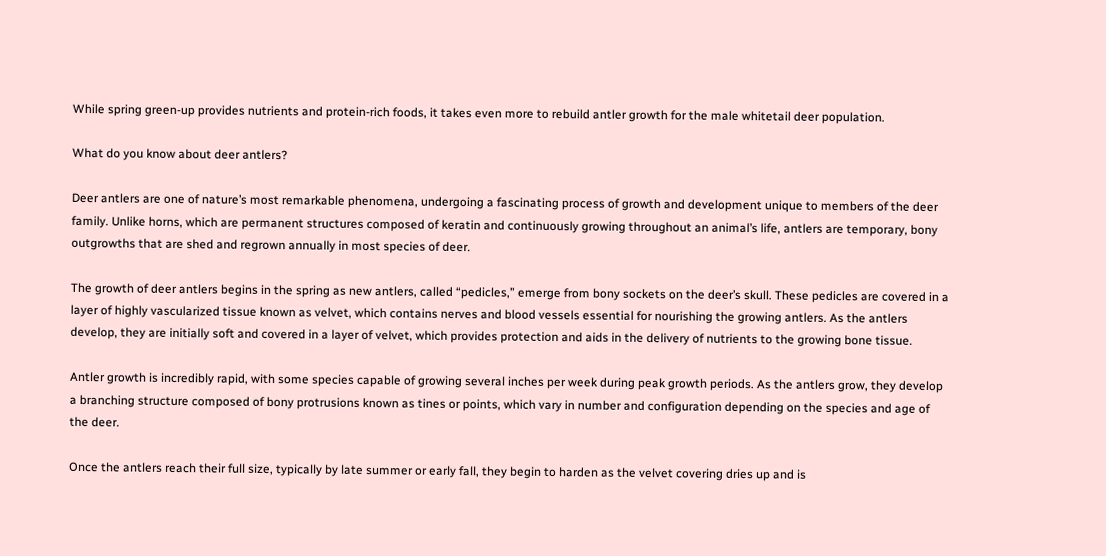While spring green-up provides nutrients and protein-rich foods, it takes even more to rebuild antler growth for the male whitetail deer population.

What do you know about deer antlers?

Deer antlers are one of nature’s most remarkable phenomena, undergoing a fascinating process of growth and development unique to members of the deer family. Unlike horns, which are permanent structures composed of keratin and continuously growing throughout an animal’s life, antlers are temporary, bony outgrowths that are shed and regrown annually in most species of deer.

The growth of deer antlers begins in the spring as new antlers, called “pedicles,” emerge from bony sockets on the deer’s skull. These pedicles are covered in a layer of highly vascularized tissue known as velvet, which contains nerves and blood vessels essential for nourishing the growing antlers. As the antlers develop, they are initially soft and covered in a layer of velvet, which provides protection and aids in the delivery of nutrients to the growing bone tissue.

Antler growth is incredibly rapid, with some species capable of growing several inches per week during peak growth periods. As the antlers grow, they develop a branching structure composed of bony protrusions known as tines or points, which vary in number and configuration depending on the species and age of the deer.

Once the antlers reach their full size, typically by late summer or early fall, they begin to harden as the velvet covering dries up and is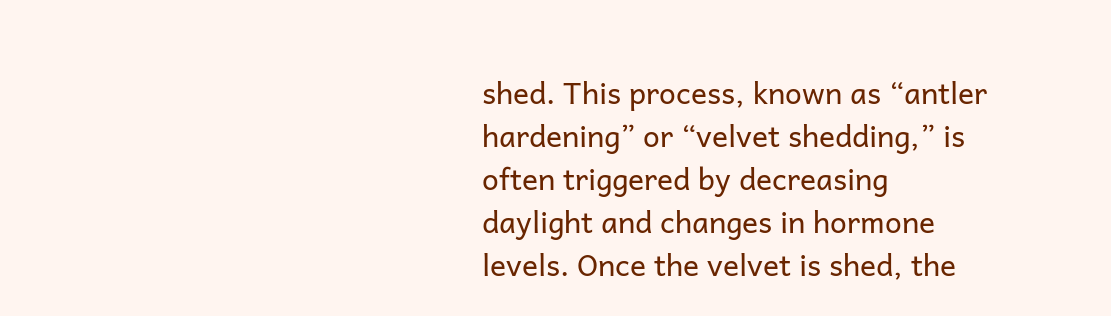shed. This process, known as “antler hardening” or “velvet shedding,” is often triggered by decreasing daylight and changes in hormone levels. Once the velvet is shed, the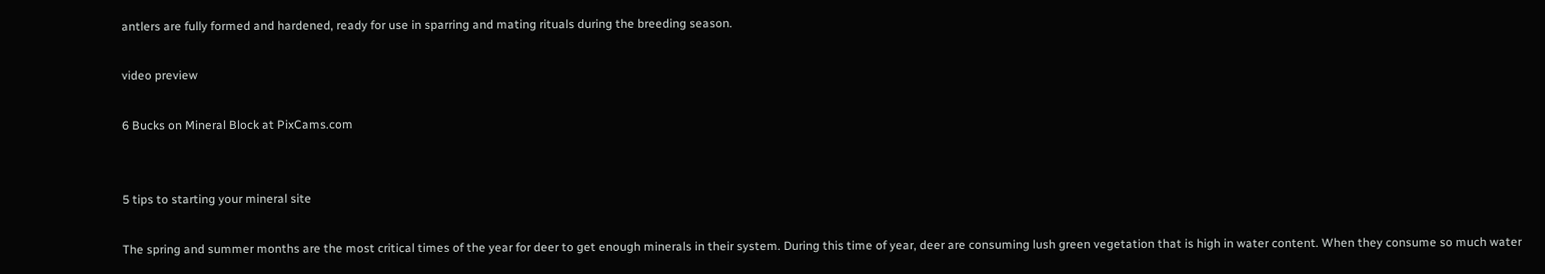antlers are fully formed and hardened, ready for use in sparring and mating rituals during the breeding season.

video preview

6 Bucks on Mineral Block at PixCams.com


5 tips to starting your mineral site

The spring and summer months are the most critical times of the year for deer to get enough minerals in their system. During this time of year, deer are consuming lush green vegetation that is high in water content. When they consume so much water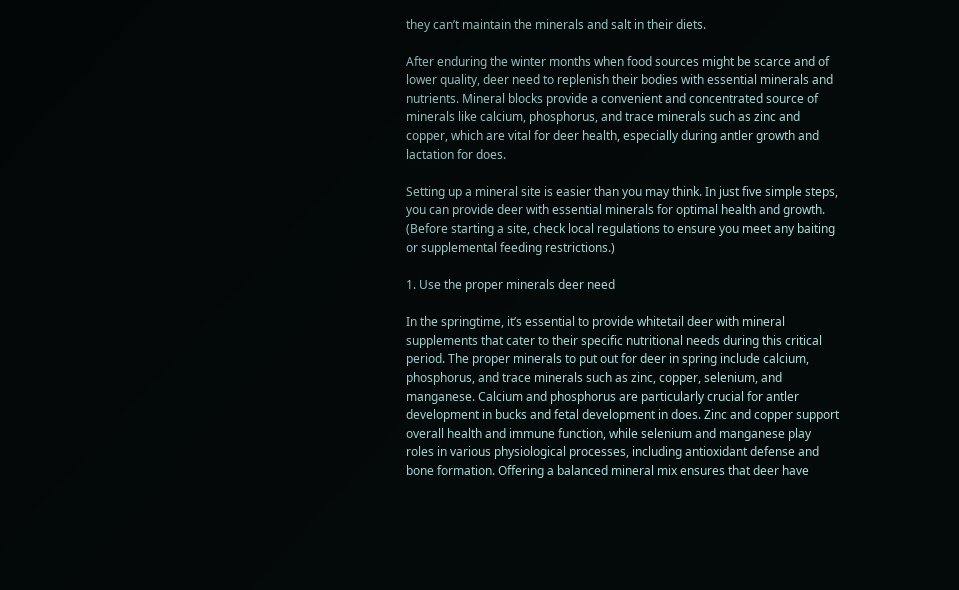they can’t maintain the minerals and salt in their diets.

After enduring the winter months when food sources might be scarce and of lower quality, deer need to replenish their bodies with essential minerals and nutrients. Mineral blocks provide a convenient and concentrated source of minerals like calcium, phosphorus, and trace minerals such as zinc and copper, which are vital for deer health, especially during antler growth and lactation for does.

Setting up a mineral site is easier than you may think. In just five simple steps, you can provide deer with essential minerals for optimal health and growth. (Before starting a site, check local regulations to ensure you meet any baiting or supplemental feeding restrictions.)

1. Use the proper minerals deer need

In the springtime, it’s essential to provide whitetail deer with mineral supplements that cater to their specific nutritional needs during this critical period. The proper minerals to put out for deer in spring include calcium, phosphorus, and trace minerals such as zinc, copper, selenium, and manganese. Calcium and phosphorus are particularly crucial for antler development in bucks and fetal development in does. Zinc and copper support overall health and immune function, while selenium and manganese play roles in various physiological processes, including antioxidant defense and bone formation. Offering a balanced mineral mix ensures that deer have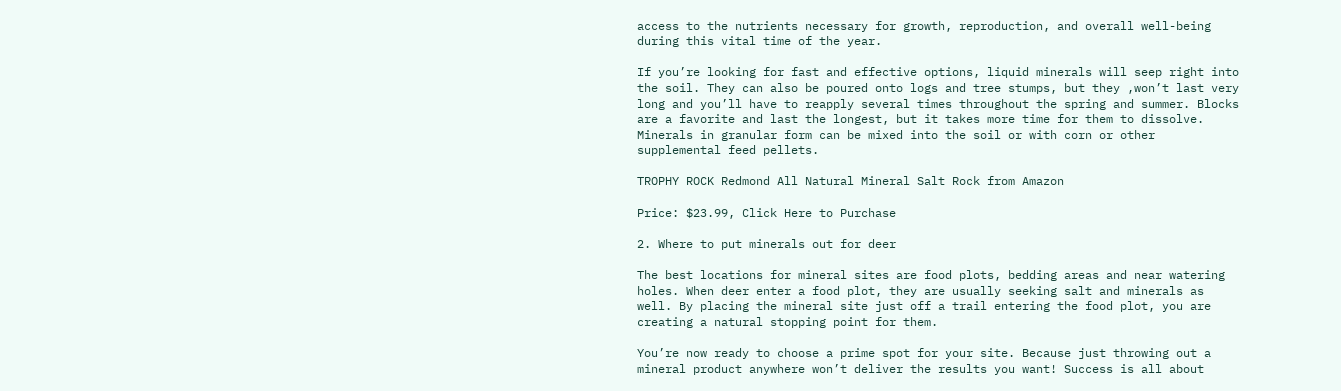access to the nutrients necessary for growth, reproduction, and overall well-being during this vital time of the year.

If you’re looking for fast and effective options, liquid minerals will seep right into the soil. They can also be poured onto logs and tree stumps, but they ,won’t last very long and you’ll have to reapply several times throughout the spring and summer. Blocks are a favorite and last the longest, but it takes more time for them to dissolve. Minerals in granular form can be mixed into the soil or with corn or other supplemental feed pellets.

TROPHY ROCK Redmond All Natural Mineral Salt Rock from Amazon

Price: $23.99, Click Here to Purchase

2. Where to put minerals out for deer

The best locations for mineral sites are food plots, bedding areas and near watering holes. When deer enter a food plot, they are usually seeking salt and minerals as well. By placing the mineral site just off a trail entering the food plot, you are creating a natural stopping point for them.

You’re now ready to choose a prime spot for your site. Because just throwing out a mineral product anywhere won’t deliver the results you want! Success is all about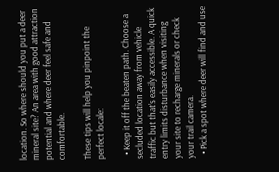location. So where should you put a deer mineral site? An area with good attraction potential and where deer feel safe and comfortable.

These tips will help you pinpoint the perfect locale:

  • Keep it off the beaten path. Choose a secluded location away from vehicle traffic but that’s easily accessible. A quick entry limits disturbance when visiting your site to recharge minerals or check your trail camera.
  • Pick a spot where deer will find and use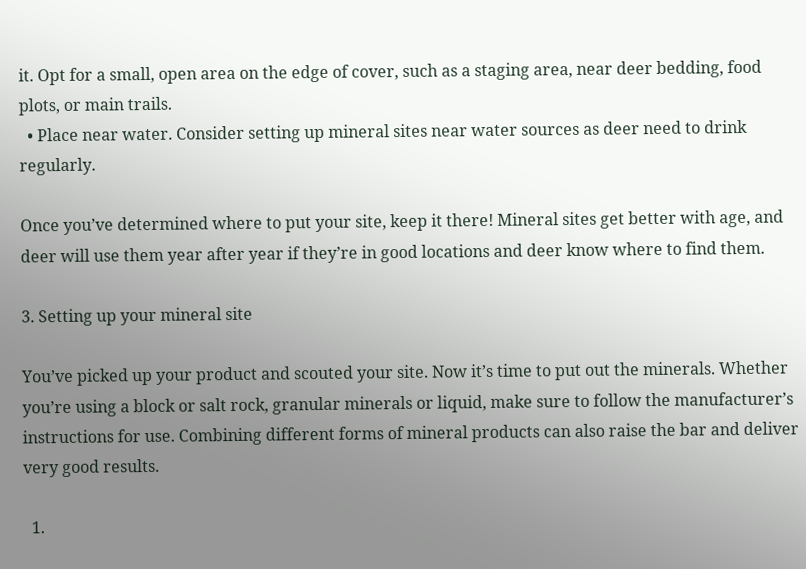it. Opt for a small, open area on the edge of cover, such as a staging area, near deer bedding, food plots, or main trails.
  • Place near water. Consider setting up mineral sites near water sources as deer need to drink regularly.

Once you’ve determined where to put your site, keep it there! Mineral sites get better with age, and deer will use them year after year if they’re in good locations and deer know where to find them.

3. Setting up your mineral site

You’ve picked up your product and scouted your site. Now it’s time to put out the minerals. Whether you’re using a block or salt rock, granular minerals or liquid, make sure to follow the manufacturer’s instructions for use. Combining different forms of mineral products can also raise the bar and deliver very good results.

  1.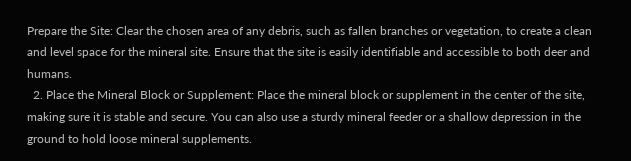Prepare the Site: Clear the chosen area of any debris, such as fallen branches or vegetation, to create a clean and level space for the mineral site. Ensure that the site is easily identifiable and accessible to both deer and humans.
  2. Place the Mineral Block or Supplement: Place the mineral block or supplement in the center of the site, making sure it is stable and secure. You can also use a sturdy mineral feeder or a shallow depression in the ground to hold loose mineral supplements.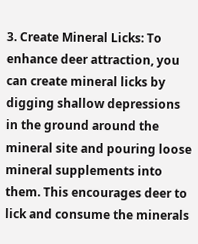3. Create Mineral Licks: To enhance deer attraction, you can create mineral licks by digging shallow depressions in the ground around the mineral site and pouring loose mineral supplements into them. This encourages deer to lick and consume the minerals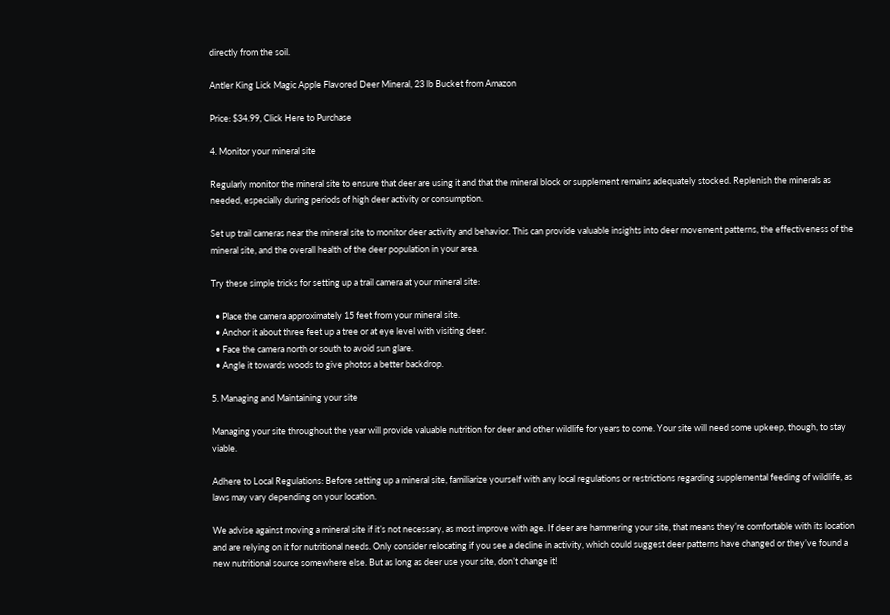directly from the soil.

Antler King Lick Magic Apple Flavored Deer Mineral, 23 lb Bucket from Amazon

Price: $34.99, Click Here to Purchase

4. Monitor your mineral site

Regularly monitor the mineral site to ensure that deer are using it and that the mineral block or supplement remains adequately stocked. Replenish the minerals as needed, especially during periods of high deer activity or consumption.

Set up trail cameras near the mineral site to monitor deer activity and behavior. This can provide valuable insights into deer movement patterns, the effectiveness of the mineral site, and the overall health of the deer population in your area.

Try these simple tricks for setting up a trail camera at your mineral site:

  • Place the camera approximately 15 feet from your mineral site.
  • Anchor it about three feet up a tree or at eye level with visiting deer.
  • Face the camera north or south to avoid sun glare.
  • Angle it towards woods to give photos a better backdrop.

5. Managing and Maintaining your site

Managing your site throughout the year will provide valuable nutrition for deer and other wildlife for years to come. Your site will need some upkeep, though, to stay viable.

Adhere to Local Regulations: Before setting up a mineral site, familiarize yourself with any local regulations or restrictions regarding supplemental feeding of wildlife, as laws may vary depending on your location.

We advise against moving a mineral site if it’s not necessary, as most improve with age. If deer are hammering your site, that means they’re comfortable with its location and are relying on it for nutritional needs. Only consider relocating if you see a decline in activity, which could suggest deer patterns have changed or they’ve found a new nutritional source somewhere else. But as long as deer use your site, don’t change it!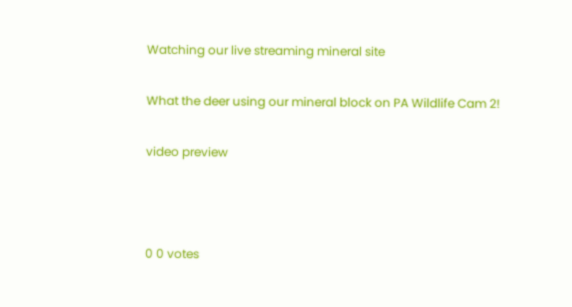Watching our live streaming mineral site

What the deer using our mineral block on PA Wildlife Cam 2!

video preview



0 0 votes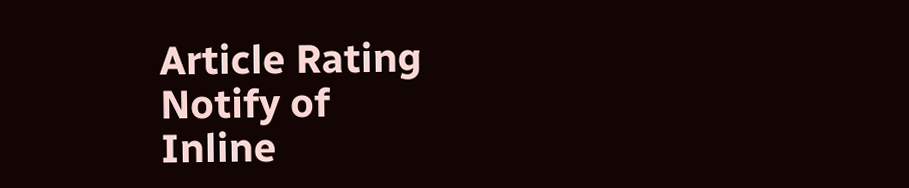Article Rating
Notify of
Inline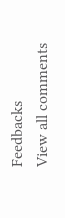Feedbacks
View all comments